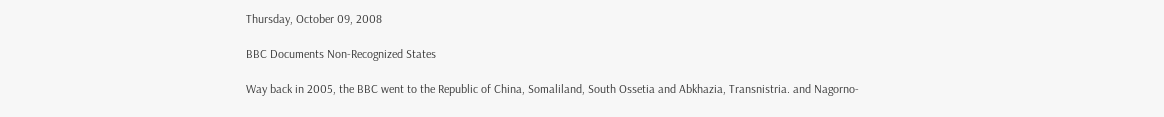Thursday, October 09, 2008

BBC Documents Non-Recognized States

Way back in 2005, the BBC went to the Republic of China, Somaliland, South Ossetia and Abkhazia, Transnistria. and Nagorno-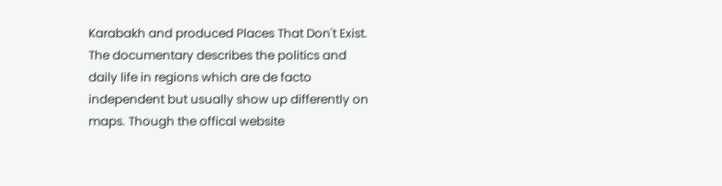Karabakh and produced Places That Don't Exist. The documentary describes the politics and daily life in regions which are de facto independent but usually show up differently on maps. Though the offical website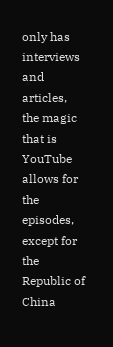only has interviews and articles, the magic that is YouTube allows for the episodes, except for the Republic of China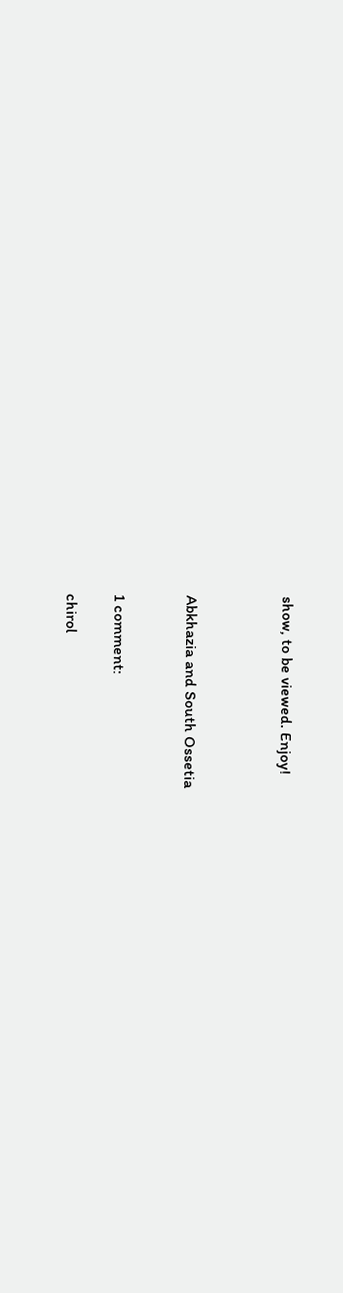show, to be viewed. Enjoy!



Abkhazia and South Ossetia


1 comment:

chirol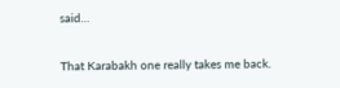said...

That Karabakh one really takes me back.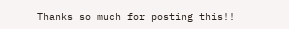Thanks so much for posting this!!